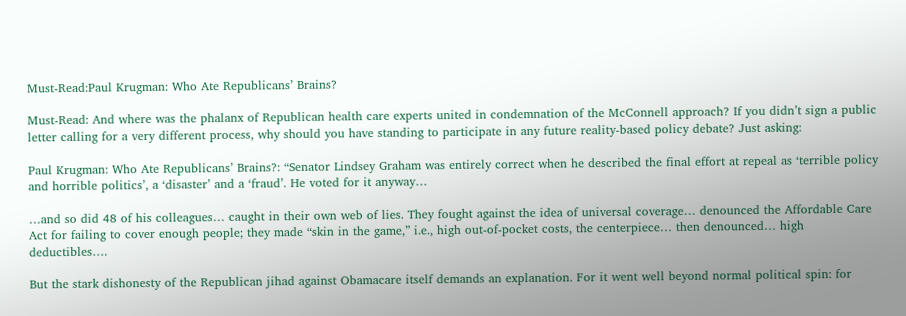Must-Read:Paul Krugman: Who Ate Republicans’ Brains?

Must-Read: And where was the phalanx of Republican health care experts united in condemnation of the McConnell approach? If you didn’t sign a public letter calling for a very different process, why should you have standing to participate in any future reality-based policy debate? Just asking:

Paul Krugman: Who Ate Republicans’ Brains?: “Senator Lindsey Graham was entirely correct when he described the final effort at repeal as ‘terrible policy and horrible politics’, a ‘disaster’ and a ‘fraud’. He voted for it anyway…

…and so did 48 of his colleagues… caught in their own web of lies. They fought against the idea of universal coverage… denounced the Affordable Care Act for failing to cover enough people; they made “skin in the game,” i.e., high out-of-pocket costs, the centerpiece… then denounced… high deductibles….

But the stark dishonesty of the Republican jihad against Obamacare itself demands an explanation. For it went well beyond normal political spin: for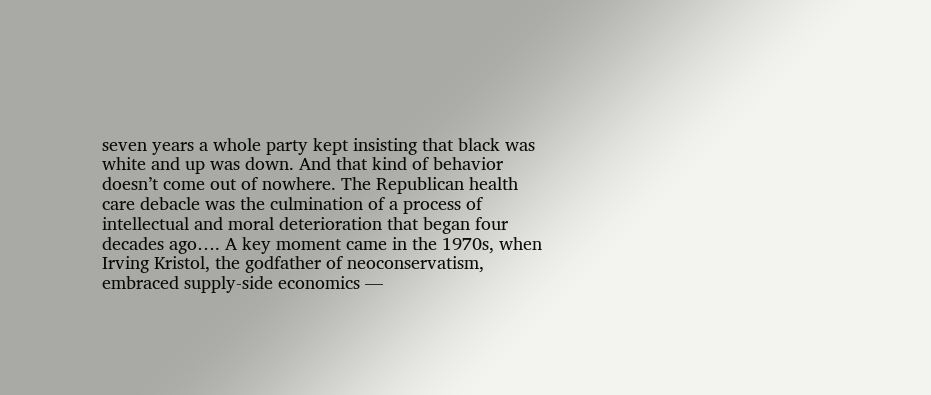seven years a whole party kept insisting that black was white and up was down. And that kind of behavior doesn’t come out of nowhere. The Republican health care debacle was the culmination of a process of intellectual and moral deterioration that began four decades ago…. A key moment came in the 1970s, when Irving Kristol, the godfather of neoconservatism, embraced supply-side economics —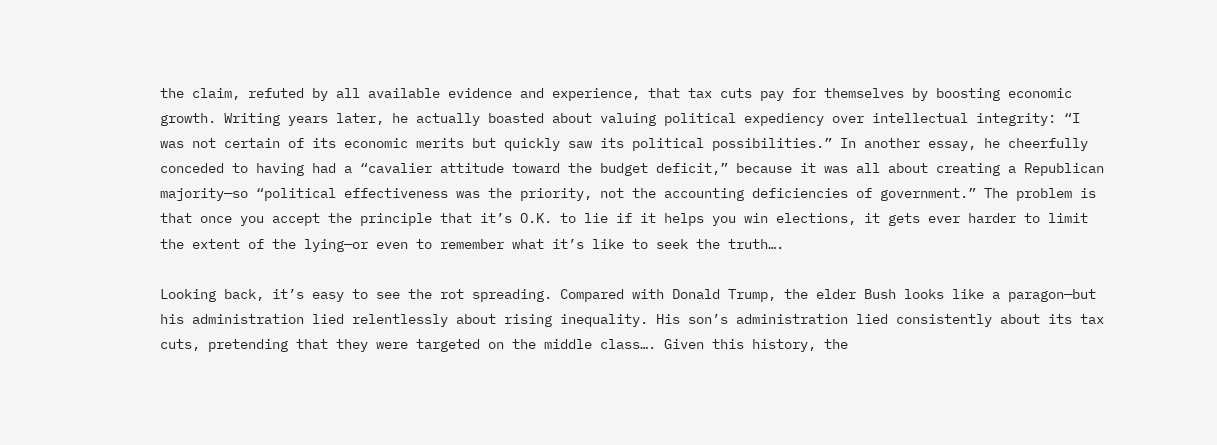the claim, refuted by all available evidence and experience, that tax cuts pay for themselves by boosting economic growth. Writing years later, he actually boasted about valuing political expediency over intellectual integrity: “I was not certain of its economic merits but quickly saw its political possibilities.” In another essay, he cheerfully conceded to having had a “cavalier attitude toward the budget deficit,” because it was all about creating a Republican majority—so “political effectiveness was the priority, not the accounting deficiencies of government.” The problem is that once you accept the principle that it’s O.K. to lie if it helps you win elections, it gets ever harder to limit the extent of the lying—or even to remember what it’s like to seek the truth….

Looking back, it’s easy to see the rot spreading. Compared with Donald Trump, the elder Bush looks like a paragon—but his administration lied relentlessly about rising inequality. His son’s administration lied consistently about its tax cuts, pretending that they were targeted on the middle class…. Given this history, the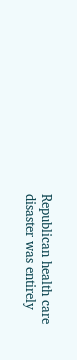Republican health care disaster was entirely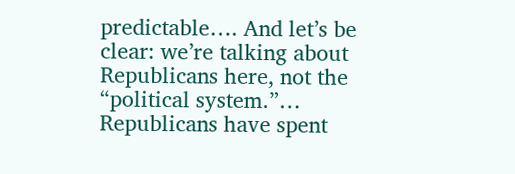predictable…. And let’s be clear: we’re talking about Republicans here, not the “political system.”… Republicans have spent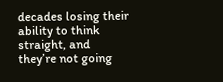decades losing their ability to think straight, and they’re not going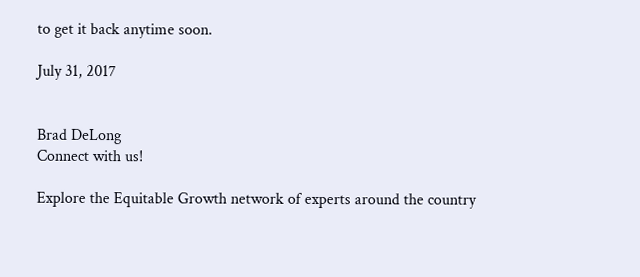to get it back anytime soon.

July 31, 2017


Brad DeLong
Connect with us!

Explore the Equitable Growth network of experts around the country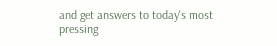and get answers to today's most pressing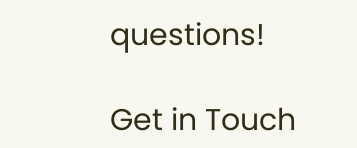questions!

Get in Touch